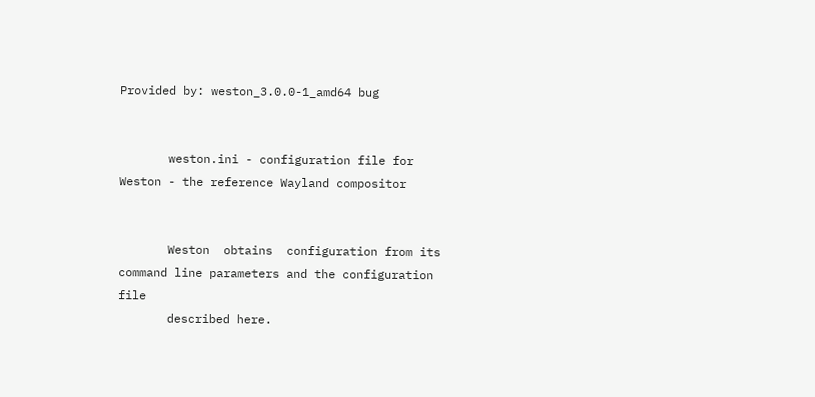Provided by: weston_3.0.0-1_amd64 bug


       weston.ini - configuration file for Weston - the reference Wayland compositor


       Weston  obtains  configuration from its command line parameters and the configuration file
       described here.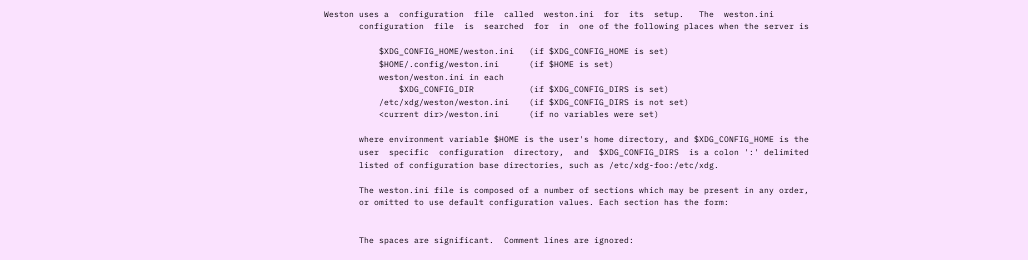Weston uses a  configuration  file  called  weston.ini  for  its  setup.   The  weston.ini
       configuration  file  is  searched  for  in  one of the following places when the server is

           $XDG_CONFIG_HOME/weston.ini   (if $XDG_CONFIG_HOME is set)
           $HOME/.config/weston.ini      (if $HOME is set)
           weston/weston.ini in each
               $XDG_CONFIG_DIR           (if $XDG_CONFIG_DIRS is set)
           /etc/xdg/weston/weston.ini    (if $XDG_CONFIG_DIRS is not set)
           <current dir>/weston.ini      (if no variables were set)

       where environment variable $HOME is the user's home directory, and $XDG_CONFIG_HOME is the
       user  specific  configuration  directory,  and  $XDG_CONFIG_DIRS  is a colon ':' delimited
       listed of configuration base directories, such as /etc/xdg-foo:/etc/xdg.

       The weston.ini file is composed of a number of sections which may be present in any order,
       or omitted to use default configuration values. Each section has the form:


       The spaces are significant.  Comment lines are ignored: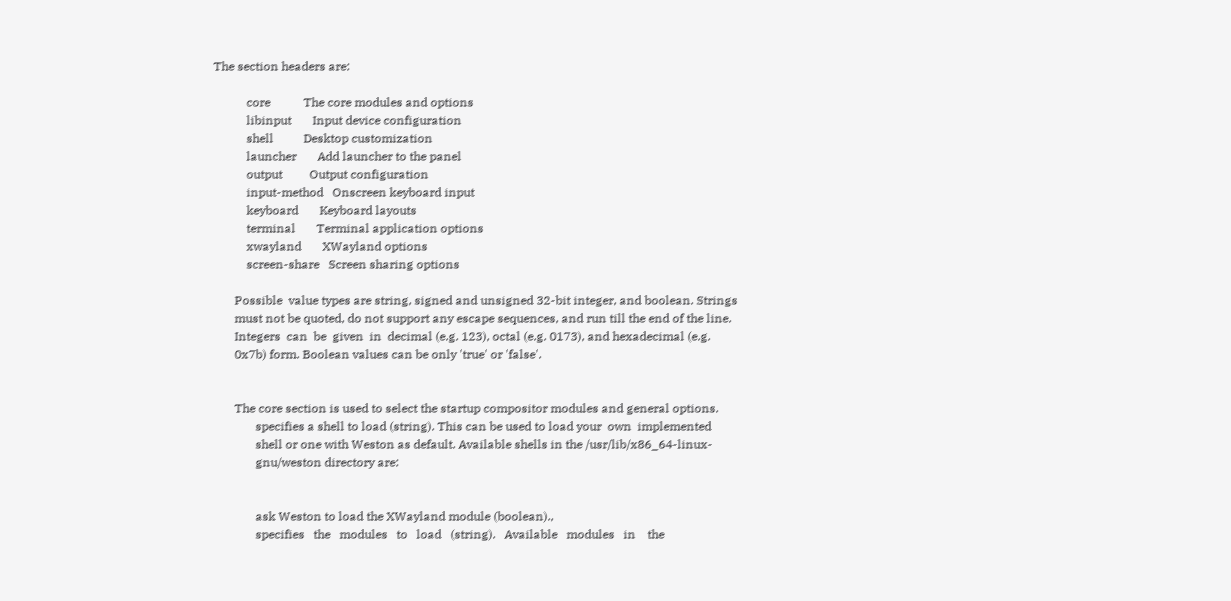The section headers are:

           core           The core modules and options
           libinput       Input device configuration
           shell          Desktop customization
           launcher       Add launcher to the panel
           output         Output configuration
           input-method   Onscreen keyboard input
           keyboard       Keyboard layouts
           terminal       Terminal application options
           xwayland       XWayland options
           screen-share   Screen sharing options

       Possible  value types are string, signed and unsigned 32-bit integer, and boolean. Strings
       must not be quoted, do not support any escape sequences, and run till the end of the line.
       Integers  can  be  given  in  decimal (e.g. 123), octal (e.g. 0173), and hexadecimal (e.g.
       0x7b) form. Boolean values can be only 'true' or 'false'.


       The core section is used to select the startup compositor modules and general options.
              specifies a shell to load (string). This can be used to load your  own  implemented
              shell or one with Weston as default. Available shells in the /usr/lib/x86_64-linux-
              gnu/weston directory are:


              ask Weston to load the XWayland module (boolean).,
              specifies   the   modules   to   load   (string).   Available   modules   in    the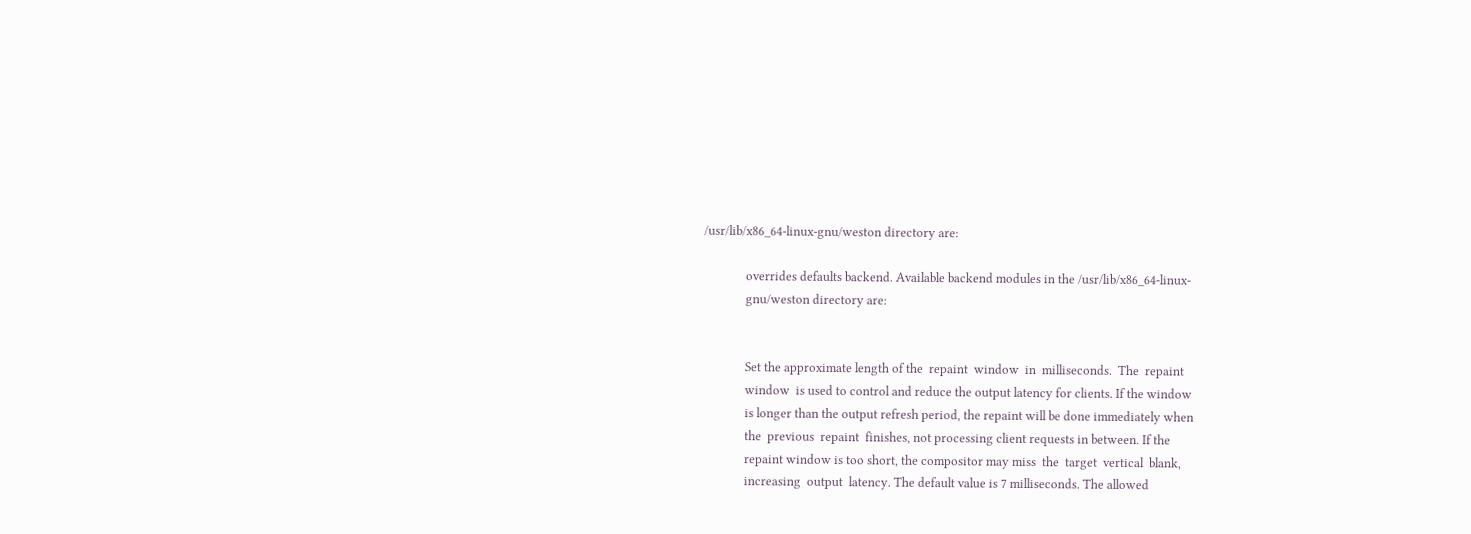/usr/lib/x86_64-linux-gnu/weston directory are:

              overrides defaults backend. Available backend modules in the /usr/lib/x86_64-linux-
              gnu/weston directory are:


              Set the approximate length of the  repaint  window  in  milliseconds.  The  repaint
              window  is used to control and reduce the output latency for clients. If the window
              is longer than the output refresh period, the repaint will be done immediately when
              the  previous  repaint  finishes, not processing client requests in between. If the
              repaint window is too short, the compositor may miss  the  target  vertical  blank,
              increasing  output  latency. The default value is 7 milliseconds. The allowed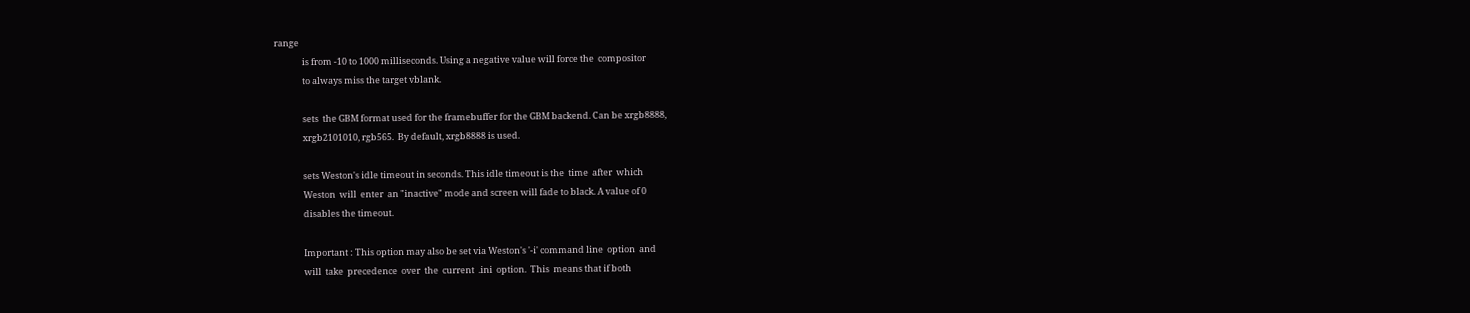range
              is from -10 to 1000 milliseconds. Using a negative value will force the  compositor
              to always miss the target vblank.

              sets  the GBM format used for the framebuffer for the GBM backend. Can be xrgb8888,
              xrgb2101010, rgb565.  By default, xrgb8888 is used.

              sets Weston's idle timeout in seconds. This idle timeout is the  time  after  which
              Weston  will  enter  an "inactive" mode and screen will fade to black. A value of 0
              disables the timeout.

              Important : This option may also be set via Weston's '-i' command line  option  and
              will  take  precedence  over  the  current  .ini  option.  This  means that if both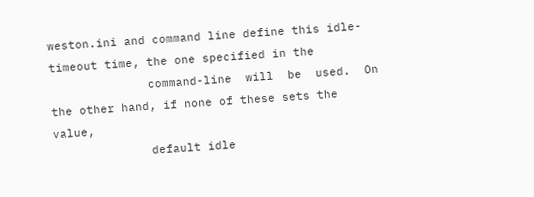weston.ini and command line define this idle-timeout time, the one specified in the
              command-line  will  be  used.  On  the other hand, if none of these sets the value,
              default idle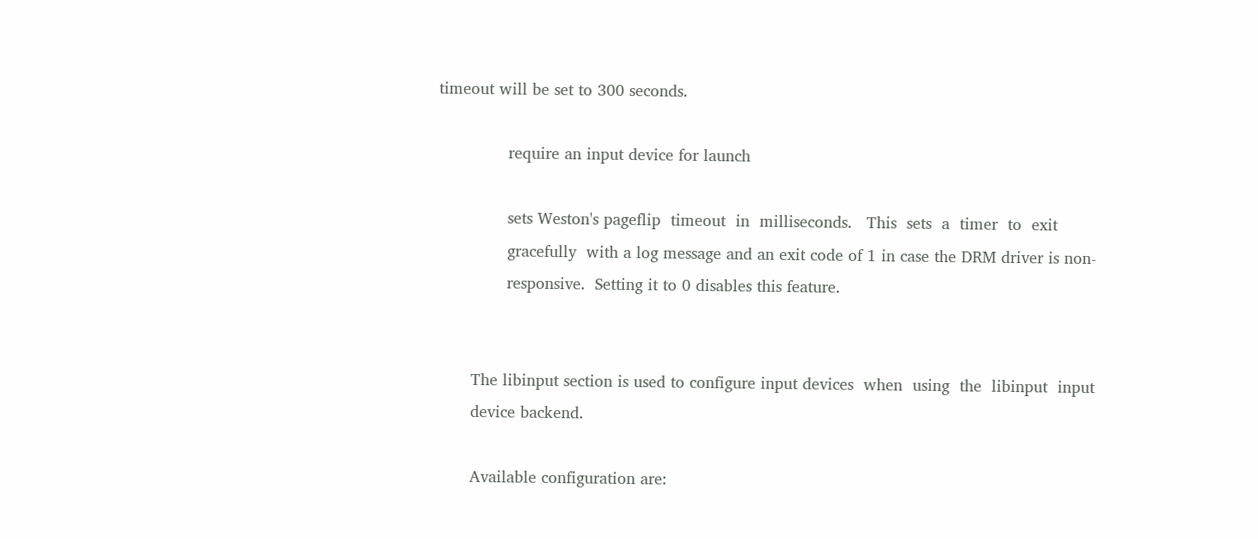timeout will be set to 300 seconds.

              require an input device for launch

              sets Weston's pageflip  timeout  in  milliseconds.   This  sets  a  timer  to  exit
              gracefully  with a log message and an exit code of 1 in case the DRM driver is non-
              responsive.  Setting it to 0 disables this feature.


       The libinput section is used to configure input devices  when  using  the  libinput  input
       device backend.

       Available configuration are: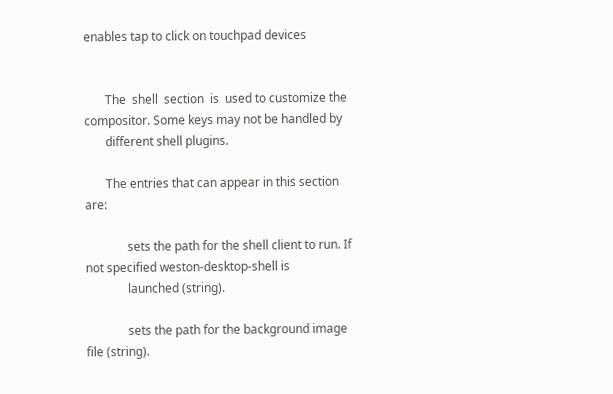enables tap to click on touchpad devices


       The  shell  section  is  used to customize the compositor. Some keys may not be handled by
       different shell plugins.

       The entries that can appear in this section are:

              sets the path for the shell client to run. If not specified weston-desktop-shell is
              launched (string).

              sets the path for the background image file (string).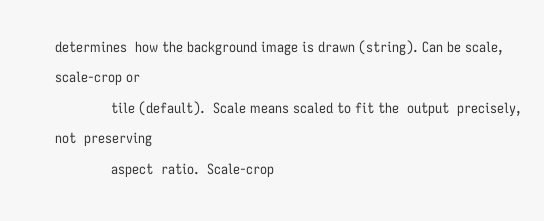determines  how the background image is drawn (string). Can be scale, scale-crop or
              tile (default).  Scale means scaled to fit the  output  precisely,  not  preserving
              aspect  ratio.  Scale-crop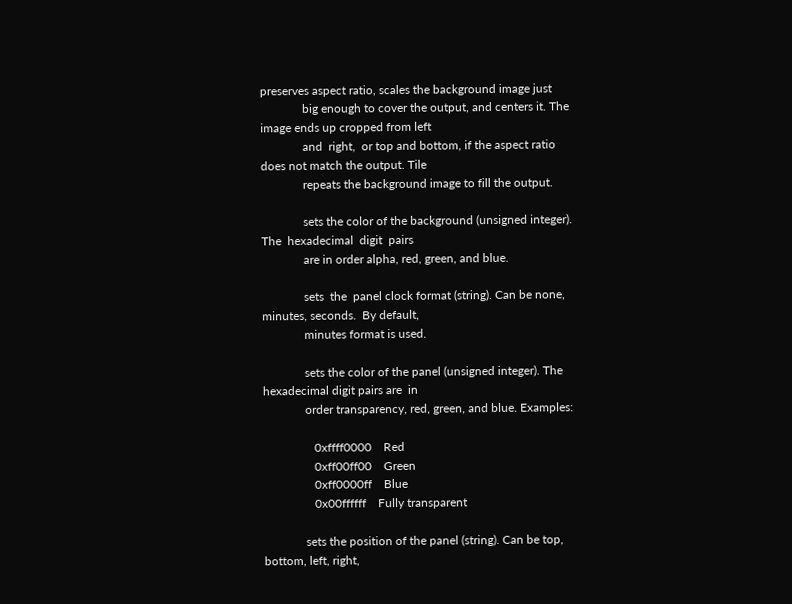preserves aspect ratio, scales the background image just
              big enough to cover the output, and centers it. The image ends up cropped from left
              and  right,  or top and bottom, if the aspect ratio does not match the output. Tile
              repeats the background image to fill the output.

              sets the color of the background (unsigned integer). The  hexadecimal  digit  pairs
              are in order alpha, red, green, and blue.

              sets  the  panel clock format (string). Can be none, minutes, seconds.  By default,
              minutes format is used.

              sets the color of the panel (unsigned integer). The hexadecimal digit pairs are  in
              order transparency, red, green, and blue. Examples:

                 0xffff0000    Red
                 0xff00ff00    Green
                 0xff0000ff    Blue
                 0x00ffffff    Fully transparent

              sets the position of the panel (string). Can be top, bottom, left, right,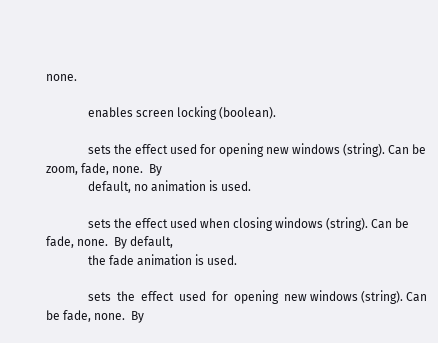none.

              enables screen locking (boolean).

              sets the effect used for opening new windows (string). Can be zoom, fade, none.  By
              default, no animation is used.

              sets the effect used when closing windows (string). Can be fade, none.  By default,
              the fade animation is used.

              sets  the  effect  used  for  opening  new windows (string). Can be fade, none.  By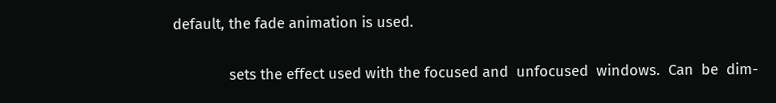default, the fade animation is used.

              sets the effect used with the focused and  unfocused  windows.  Can  be  dim-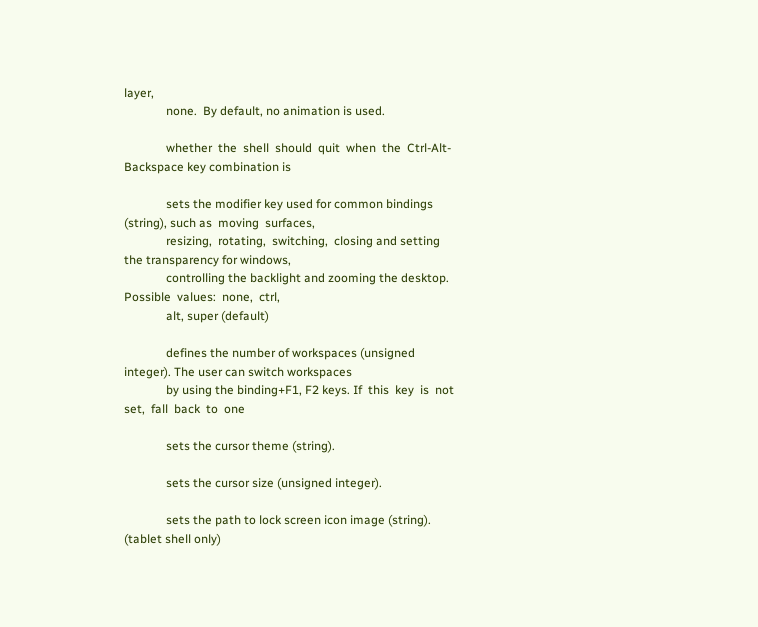layer,
              none.  By default, no animation is used.

              whether  the  shell  should  quit  when  the  Ctrl-Alt-Backspace key combination is

              sets the modifier key used for common bindings (string), such as  moving  surfaces,
              resizing,  rotating,  switching,  closing and setting the transparency for windows,
              controlling the backlight and zooming the desktop.  Possible  values:  none,  ctrl,
              alt, super (default)

              defines the number of workspaces (unsigned integer). The user can switch workspaces
              by using the binding+F1, F2 keys. If  this  key  is  not  set,  fall  back  to  one

              sets the cursor theme (string).

              sets the cursor size (unsigned integer).

              sets the path to lock screen icon image (string). (tablet shell only)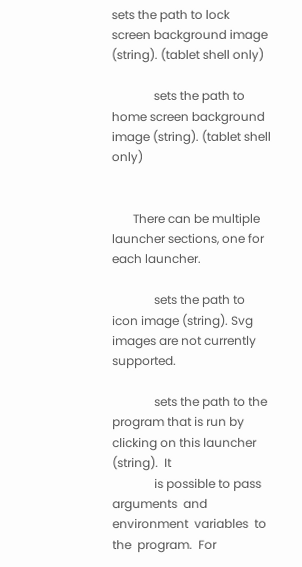sets the path to lock screen background image (string). (tablet shell only)

              sets the path to home screen background image (string). (tablet shell only)


       There can be multiple launcher sections, one for each launcher.

              sets the path to icon image (string). Svg images are not currently supported.

              sets the path to the program that is run by clicking on this launcher (string).  It
              is possible to pass  arguments  and  environment  variables  to  the  program.  For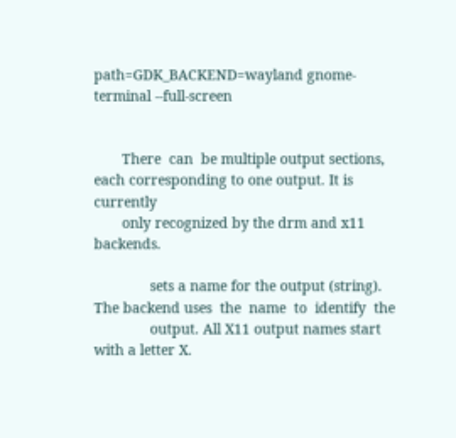path=GDK_BACKEND=wayland gnome-terminal --full-screen


       There  can  be multiple output sections, each corresponding to one output. It is currently
       only recognized by the drm and x11 backends.

              sets a name for the output (string). The backend uses  the  name  to  identify  the
              output. All X11 output names start with a letter X.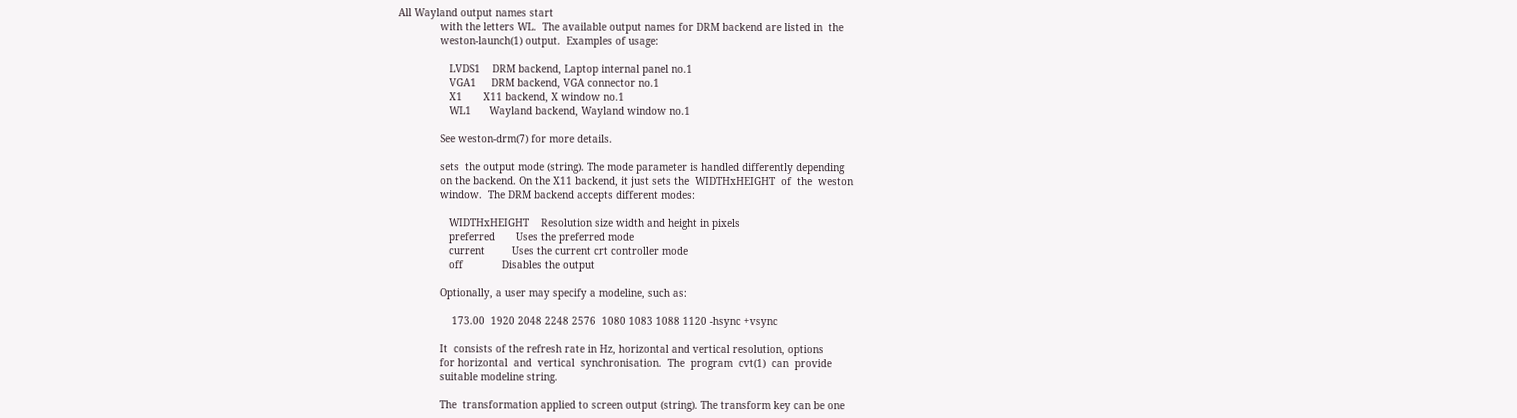All Wayland output names start
              with the letters WL.  The available output names for DRM backend are listed in  the
              weston-launch(1) output.  Examples of usage:

                 LVDS1    DRM backend, Laptop internal panel no.1
                 VGA1     DRM backend, VGA connector no.1
                 X1       X11 backend, X window no.1
                 WL1      Wayland backend, Wayland window no.1

              See weston-drm(7) for more details.

              sets  the output mode (string). The mode parameter is handled differently depending
              on the backend. On the X11 backend, it just sets the  WIDTHxHEIGHT  of  the  weston
              window.  The DRM backend accepts different modes:

                 WIDTHxHEIGHT    Resolution size width and height in pixels
                 preferred       Uses the preferred mode
                 current         Uses the current crt controller mode
                 off             Disables the output

              Optionally, a user may specify a modeline, such as:

                  173.00  1920 2048 2248 2576  1080 1083 1088 1120 -hsync +vsync

              It  consists of the refresh rate in Hz, horizontal and vertical resolution, options
              for horizontal  and  vertical  synchronisation.  The  program  cvt(1)  can  provide
              suitable modeline string.

              The  transformation applied to screen output (string). The transform key can be one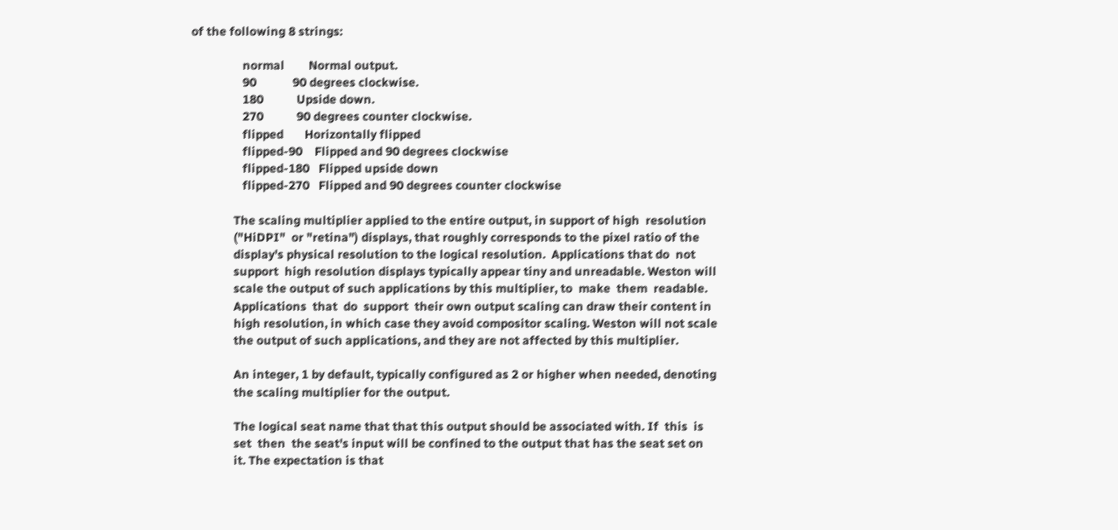of the following 8 strings:

                 normal        Normal output.
                 90            90 degrees clockwise.
                 180           Upside down.
                 270           90 degrees counter clockwise.
                 flipped       Horizontally flipped
                 flipped-90    Flipped and 90 degrees clockwise
                 flipped-180   Flipped upside down
                 flipped-270   Flipped and 90 degrees counter clockwise

              The scaling multiplier applied to the entire output, in support of high  resolution
              ("HiDPI"  or "retina") displays, that roughly corresponds to the pixel ratio of the
              display's physical resolution to the logical resolution.  Applications that do  not
              support  high resolution displays typically appear tiny and unreadable. Weston will
              scale the output of such applications by this multiplier, to  make  them  readable.
              Applications  that  do  support  their own output scaling can draw their content in
              high resolution, in which case they avoid compositor scaling. Weston will not scale
              the output of such applications, and they are not affected by this multiplier.

              An integer, 1 by default, typically configured as 2 or higher when needed, denoting
              the scaling multiplier for the output.

              The logical seat name that that this output should be associated with. If  this  is
              set  then  the seat's input will be confined to the output that has the seat set on
              it. The expectation is that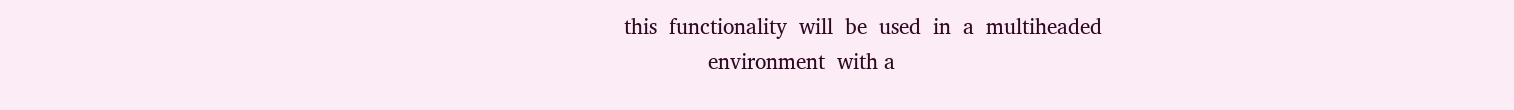this  functionality  will  be  used  in  a  multiheaded
              environment  with a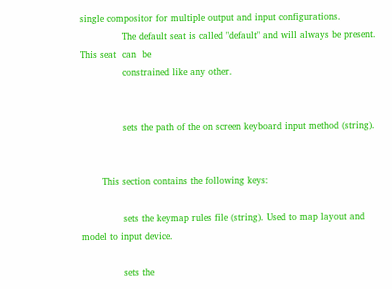single compositor for multiple output and input configurations.
              The default seat is called "default" and will always be present. This seat  can  be
              constrained like any other.


              sets the path of the on screen keyboard input method (string).


       This section contains the following keys:

              sets the keymap rules file (string). Used to map layout and model to input device.

              sets the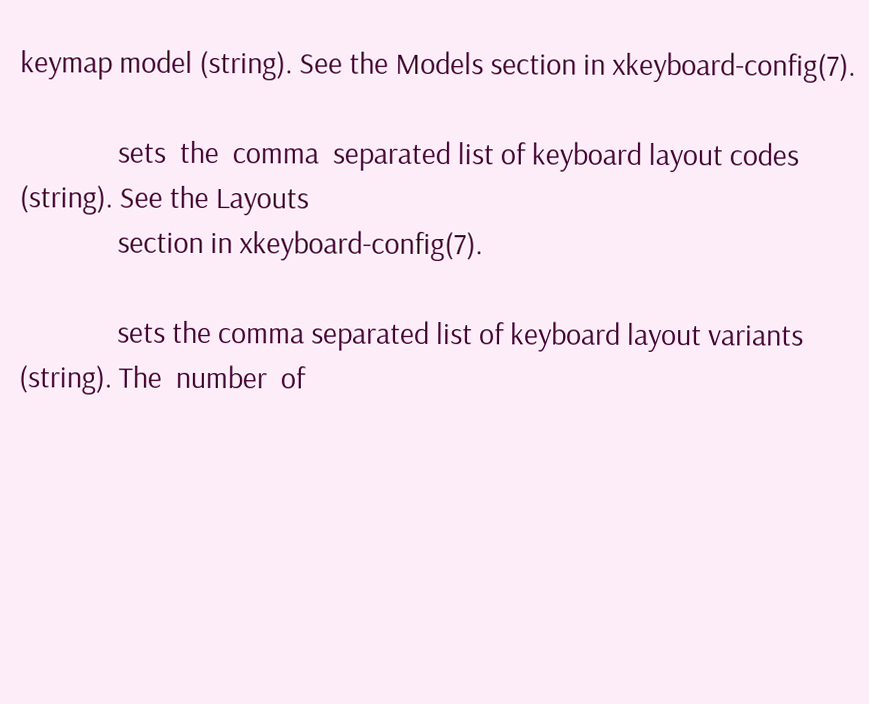keymap model (string). See the Models section in xkeyboard-config(7).

              sets  the  comma  separated list of keyboard layout codes (string). See the Layouts
              section in xkeyboard-config(7).

              sets the comma separated list of keyboard layout variants (string). The  number  of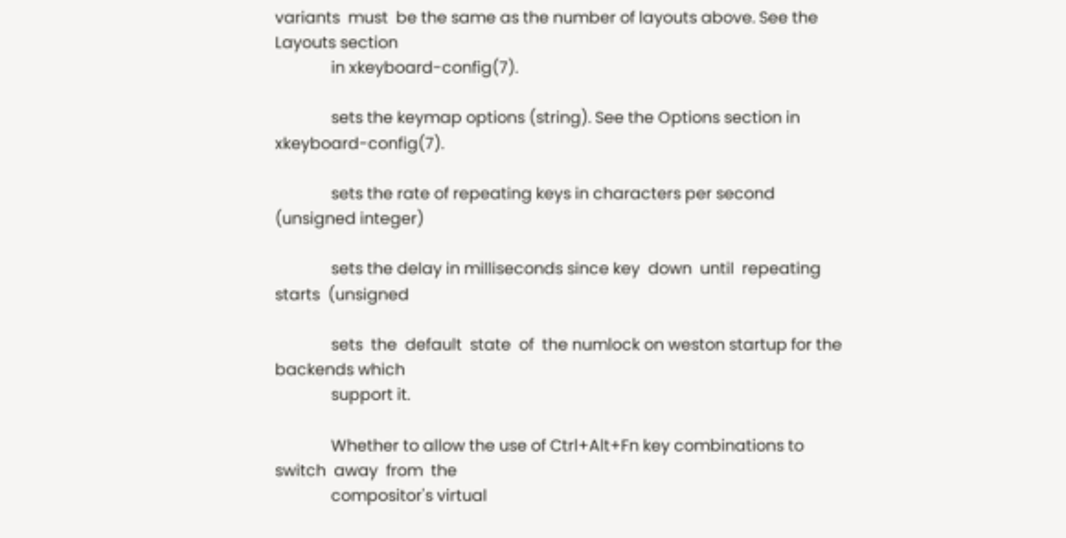variants  must  be the same as the number of layouts above. See the Layouts section
              in xkeyboard-config(7).

              sets the keymap options (string). See the Options section in xkeyboard-config(7).

              sets the rate of repeating keys in characters per second (unsigned integer)

              sets the delay in milliseconds since key  down  until  repeating  starts  (unsigned

              sets  the  default  state  of  the numlock on weston startup for the backends which
              support it.

              Whether to allow the use of Ctrl+Alt+Fn key combinations to switch  away  from  the
              compositor's virtual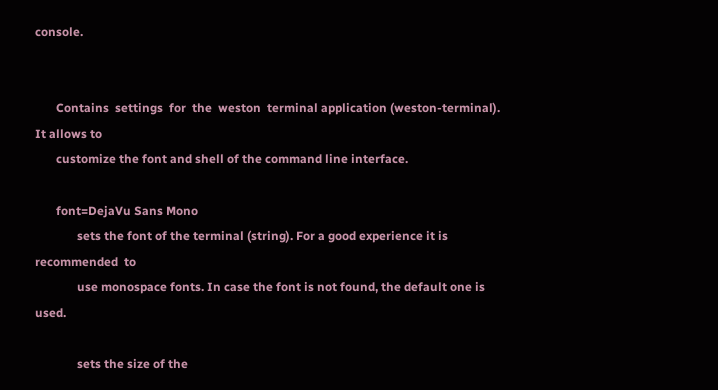console.


       Contains  settings  for  the  weston  terminal application (weston-terminal). It allows to
       customize the font and shell of the command line interface.

       font=DejaVu Sans Mono
              sets the font of the terminal (string). For a good experience it is recommended  to
              use monospace fonts. In case the font is not found, the default one is used.

              sets the size of the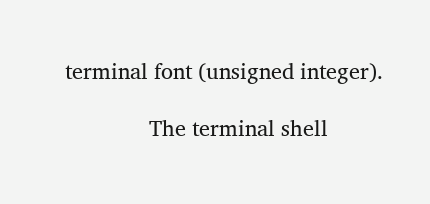terminal font (unsigned integer).

              The terminal shell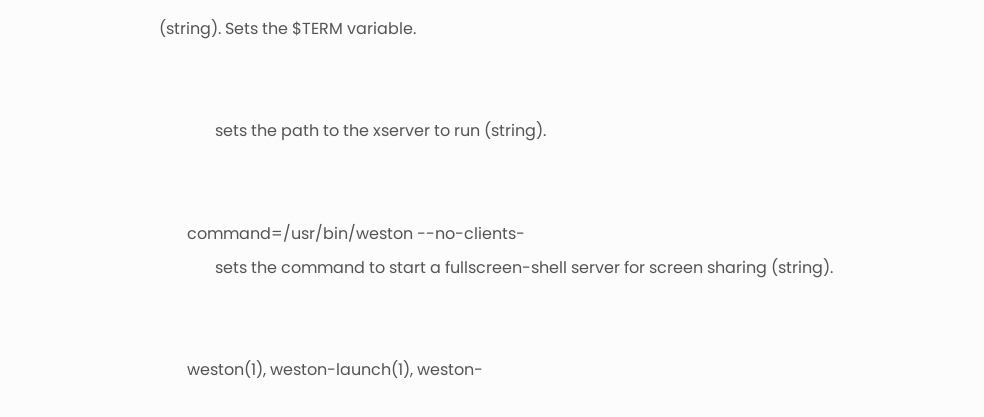(string). Sets the $TERM variable.


              sets the path to the xserver to run (string).


       command=/usr/bin/weston --no-clients-
              sets the command to start a fullscreen-shell server for screen sharing (string).


       weston(1), weston-launch(1), weston-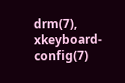drm(7), xkeyboard-config(7)